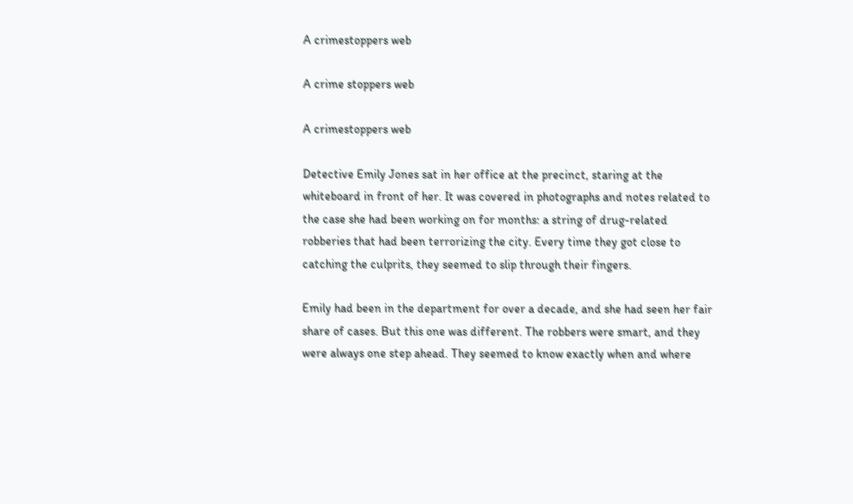A crimestoppers web

A crime stoppers web

A crimestoppers web

Detective Emily Jones sat in her office at the precinct, staring at the whiteboard in front of her. It was covered in photographs and notes related to the case she had been working on for months: a string of drug-related robberies that had been terrorizing the city. Every time they got close to catching the culprits, they seemed to slip through their fingers.

Emily had been in the department for over a decade, and she had seen her fair share of cases. But this one was different. The robbers were smart, and they were always one step ahead. They seemed to know exactly when and where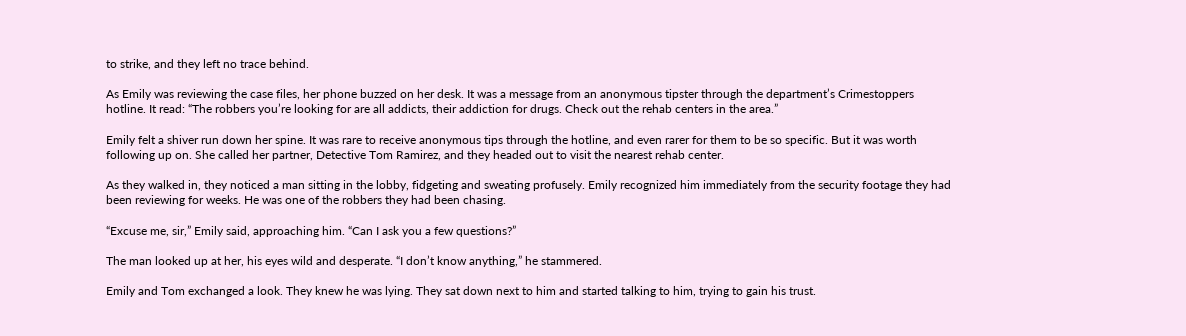to strike, and they left no trace behind.

As Emily was reviewing the case files, her phone buzzed on her desk. It was a message from an anonymous tipster through the department’s Crimestoppers hotline. It read: “The robbers you’re looking for are all addicts, their addiction for drugs. Check out the rehab centers in the area.”

Emily felt a shiver run down her spine. It was rare to receive anonymous tips through the hotline, and even rarer for them to be so specific. But it was worth following up on. She called her partner, Detective Tom Ramirez, and they headed out to visit the nearest rehab center.

As they walked in, they noticed a man sitting in the lobby, fidgeting and sweating profusely. Emily recognized him immediately from the security footage they had been reviewing for weeks. He was one of the robbers they had been chasing.

“Excuse me, sir,” Emily said, approaching him. “Can I ask you a few questions?”

The man looked up at her, his eyes wild and desperate. “I don’t know anything,” he stammered.

Emily and Tom exchanged a look. They knew he was lying. They sat down next to him and started talking to him, trying to gain his trust.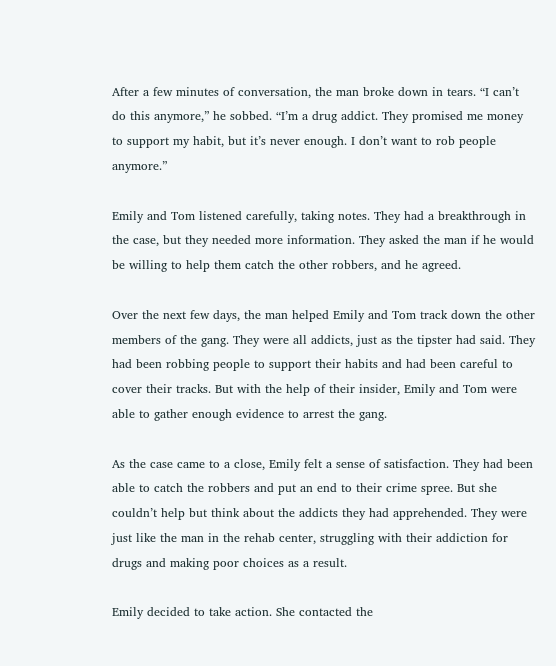After a few minutes of conversation, the man broke down in tears. “I can’t do this anymore,” he sobbed. “I’m a drug addict. They promised me money to support my habit, but it’s never enough. I don’t want to rob people anymore.”

Emily and Tom listened carefully, taking notes. They had a breakthrough in the case, but they needed more information. They asked the man if he would be willing to help them catch the other robbers, and he agreed.

Over the next few days, the man helped Emily and Tom track down the other members of the gang. They were all addicts, just as the tipster had said. They had been robbing people to support their habits and had been careful to cover their tracks. But with the help of their insider, Emily and Tom were able to gather enough evidence to arrest the gang.

As the case came to a close, Emily felt a sense of satisfaction. They had been able to catch the robbers and put an end to their crime spree. But she couldn’t help but think about the addicts they had apprehended. They were just like the man in the rehab center, struggling with their addiction for drugs and making poor choices as a result.

Emily decided to take action. She contacted the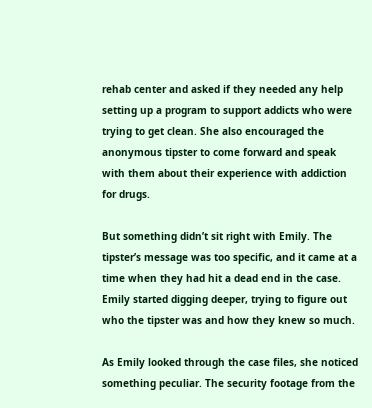rehab center and asked if they needed any help setting up a program to support addicts who were trying to get clean. She also encouraged the anonymous tipster to come forward and speak with them about their experience with addiction for drugs.

But something didn’t sit right with Emily. The tipster’s message was too specific, and it came at a time when they had hit a dead end in the case. Emily started digging deeper, trying to figure out who the tipster was and how they knew so much.

As Emily looked through the case files, she noticed something peculiar. The security footage from the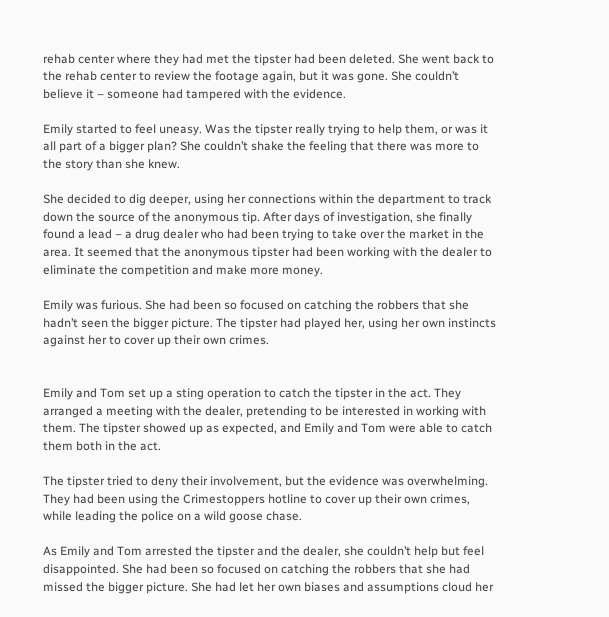rehab center where they had met the tipster had been deleted. She went back to the rehab center to review the footage again, but it was gone. She couldn’t believe it – someone had tampered with the evidence.

Emily started to feel uneasy. Was the tipster really trying to help them, or was it all part of a bigger plan? She couldn’t shake the feeling that there was more to the story than she knew.

She decided to dig deeper, using her connections within the department to track down the source of the anonymous tip. After days of investigation, she finally found a lead – a drug dealer who had been trying to take over the market in the area. It seemed that the anonymous tipster had been working with the dealer to eliminate the competition and make more money.

Emily was furious. She had been so focused on catching the robbers that she hadn’t seen the bigger picture. The tipster had played her, using her own instincts against her to cover up their own crimes.


Emily and Tom set up a sting operation to catch the tipster in the act. They arranged a meeting with the dealer, pretending to be interested in working with them. The tipster showed up as expected, and Emily and Tom were able to catch them both in the act.

The tipster tried to deny their involvement, but the evidence was overwhelming. They had been using the Crimestoppers hotline to cover up their own crimes, while leading the police on a wild goose chase.

As Emily and Tom arrested the tipster and the dealer, she couldn’t help but feel disappointed. She had been so focused on catching the robbers that she had missed the bigger picture. She had let her own biases and assumptions cloud her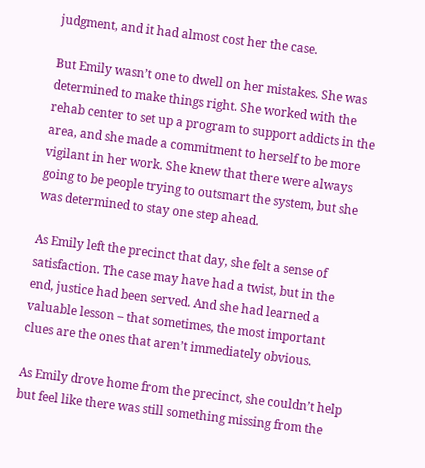judgment, and it had almost cost her the case.

But Emily wasn’t one to dwell on her mistakes. She was determined to make things right. She worked with the rehab center to set up a program to support addicts in the area, and she made a commitment to herself to be more vigilant in her work. She knew that there were always going to be people trying to outsmart the system, but she was determined to stay one step ahead.

As Emily left the precinct that day, she felt a sense of satisfaction. The case may have had a twist, but in the end, justice had been served. And she had learned a valuable lesson – that sometimes, the most important clues are the ones that aren’t immediately obvious.

As Emily drove home from the precinct, she couldn’t help but feel like there was still something missing from the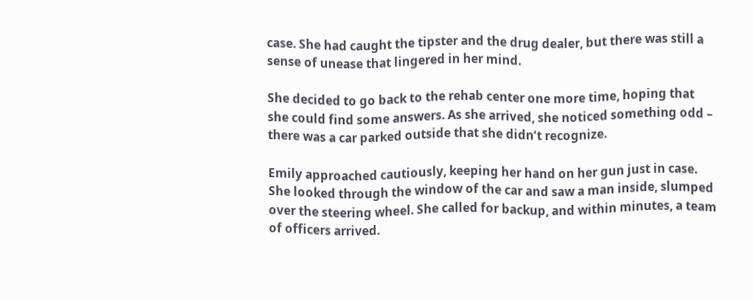case. She had caught the tipster and the drug dealer, but there was still a sense of unease that lingered in her mind.

She decided to go back to the rehab center one more time, hoping that she could find some answers. As she arrived, she noticed something odd – there was a car parked outside that she didn’t recognize.

Emily approached cautiously, keeping her hand on her gun just in case. She looked through the window of the car and saw a man inside, slumped over the steering wheel. She called for backup, and within minutes, a team of officers arrived.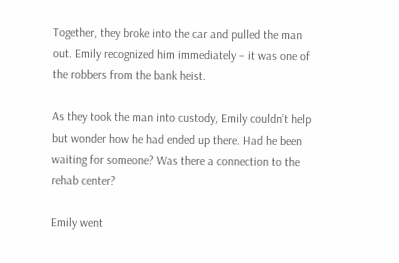Together, they broke into the car and pulled the man out. Emily recognized him immediately – it was one of the robbers from the bank heist.

As they took the man into custody, Emily couldn’t help but wonder how he had ended up there. Had he been waiting for someone? Was there a connection to the rehab center?

Emily went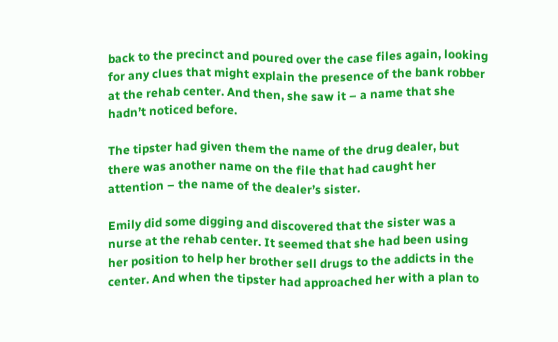back to the precinct and poured over the case files again, looking for any clues that might explain the presence of the bank robber at the rehab center. And then, she saw it – a name that she hadn’t noticed before.

The tipster had given them the name of the drug dealer, but there was another name on the file that had caught her attention – the name of the dealer’s sister.

Emily did some digging and discovered that the sister was a nurse at the rehab center. It seemed that she had been using her position to help her brother sell drugs to the addicts in the center. And when the tipster had approached her with a plan to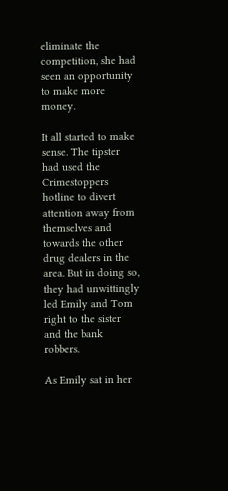eliminate the competition, she had seen an opportunity to make more money.

It all started to make sense. The tipster had used the Crimestoppers hotline to divert attention away from themselves and towards the other drug dealers in the area. But in doing so, they had unwittingly led Emily and Tom right to the sister and the bank robbers.

As Emily sat in her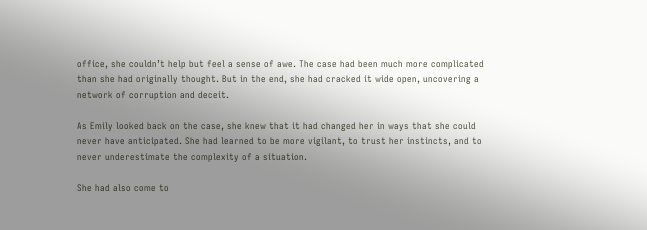office, she couldn’t help but feel a sense of awe. The case had been much more complicated than she had originally thought. But in the end, she had cracked it wide open, uncovering a network of corruption and deceit.

As Emily looked back on the case, she knew that it had changed her in ways that she could never have anticipated. She had learned to be more vigilant, to trust her instincts, and to never underestimate the complexity of a situation.

She had also come to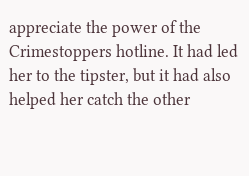appreciate the power of the Crimestoppers hotline. It had led her to the tipster, but it had also helped her catch the other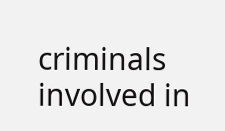criminals involved in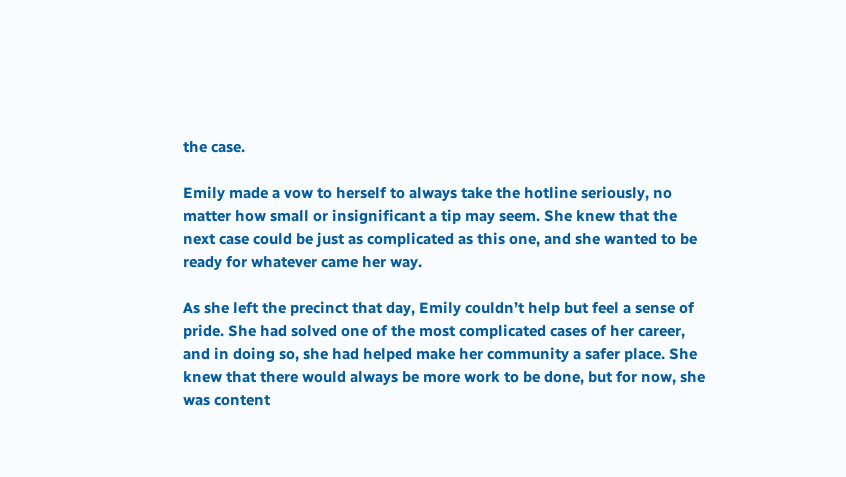the case.

Emily made a vow to herself to always take the hotline seriously, no matter how small or insignificant a tip may seem. She knew that the next case could be just as complicated as this one, and she wanted to be ready for whatever came her way.

As she left the precinct that day, Emily couldn’t help but feel a sense of pride. She had solved one of the most complicated cases of her career, and in doing so, she had helped make her community a safer place. She knew that there would always be more work to be done, but for now, she was content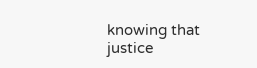knowing that justice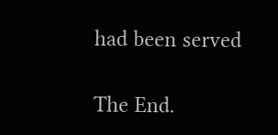had been served

The End.